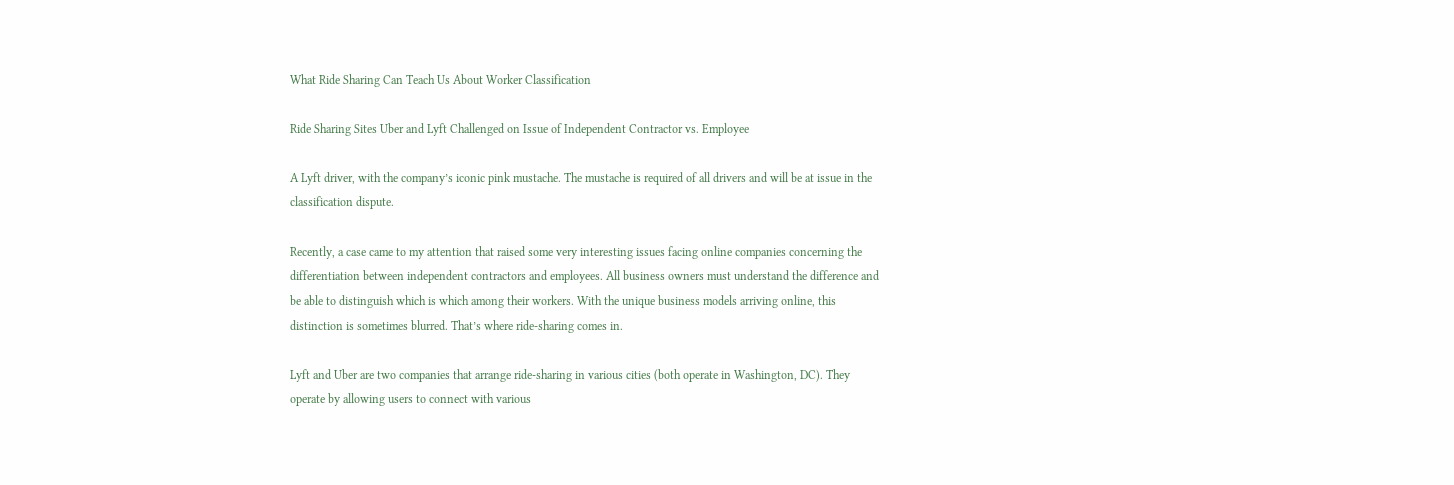What Ride Sharing Can Teach Us About Worker Classification

Ride Sharing Sites Uber and Lyft Challenged on Issue of Independent Contractor vs. Employee

A Lyft driver, with the company’s iconic pink mustache. The mustache is required of all drivers and will be at issue in the classification dispute.

Recently, a case came to my attention that raised some very interesting issues facing online companies concerning the differentiation between independent contractors and employees. All business owners must understand the difference and be able to distinguish which is which among their workers. With the unique business models arriving online, this distinction is sometimes blurred. That’s where ride-sharing comes in.

Lyft and Uber are two companies that arrange ride-sharing in various cities (both operate in Washington, DC). They operate by allowing users to connect with various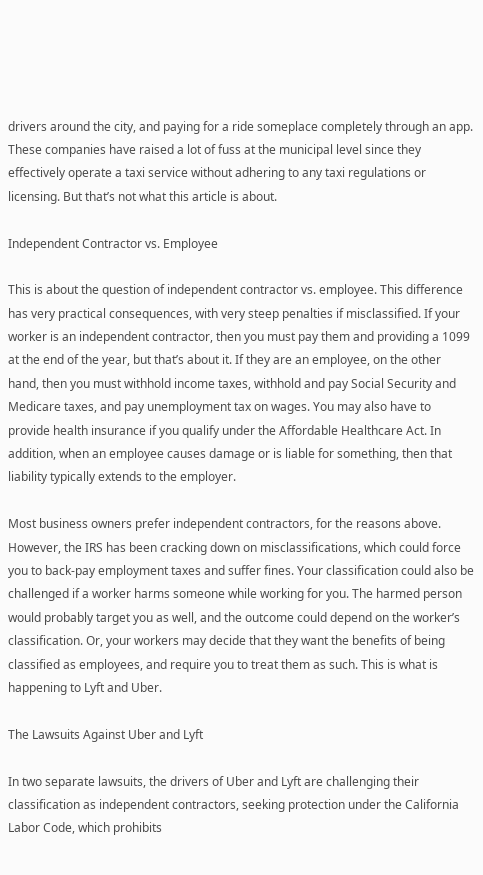drivers around the city, and paying for a ride someplace completely through an app. These companies have raised a lot of fuss at the municipal level since they effectively operate a taxi service without adhering to any taxi regulations or licensing. But that’s not what this article is about.

Independent Contractor vs. Employee

This is about the question of independent contractor vs. employee. This difference has very practical consequences, with very steep penalties if misclassified. If your worker is an independent contractor, then you must pay them and providing a 1099 at the end of the year, but that’s about it. If they are an employee, on the other hand, then you must withhold income taxes, withhold and pay Social Security and Medicare taxes, and pay unemployment tax on wages. You may also have to provide health insurance if you qualify under the Affordable Healthcare Act. In addition, when an employee causes damage or is liable for something, then that liability typically extends to the employer.

Most business owners prefer independent contractors, for the reasons above. However, the IRS has been cracking down on misclassifications, which could force you to back-pay employment taxes and suffer fines. Your classification could also be challenged if a worker harms someone while working for you. The harmed person would probably target you as well, and the outcome could depend on the worker’s classification. Or, your workers may decide that they want the benefits of being classified as employees, and require you to treat them as such. This is what is happening to Lyft and Uber.

The Lawsuits Against Uber and Lyft

In two separate lawsuits, the drivers of Uber and Lyft are challenging their classification as independent contractors, seeking protection under the California Labor Code, which prohibits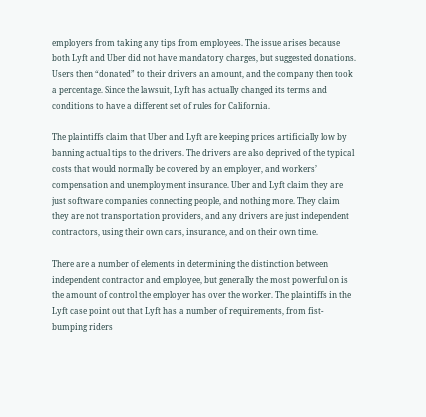employers from taking any tips from employees. The issue arises because both Lyft and Uber did not have mandatory charges, but suggested donations. Users then “donated” to their drivers an amount, and the company then took a percentage. Since the lawsuit, Lyft has actually changed its terms and conditions to have a different set of rules for California.

The plaintiffs claim that Uber and Lyft are keeping prices artificially low by banning actual tips to the drivers. The drivers are also deprived of the typical costs that would normally be covered by an employer, and workers’ compensation and unemployment insurance. Uber and Lyft claim they are just software companies connecting people, and nothing more. They claim they are not transportation providers, and any drivers are just independent contractors, using their own cars, insurance, and on their own time.

There are a number of elements in determining the distinction between independent contractor and employee, but generally the most powerful on is the amount of control the employer has over the worker. The plaintiffs in the Lyft case point out that Lyft has a number of requirements, from fist-bumping riders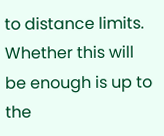to distance limits. Whether this will be enough is up to the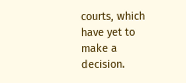courts, which have yet to make a decision.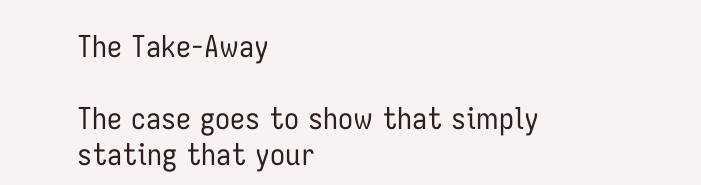The Take-Away

The case goes to show that simply stating that your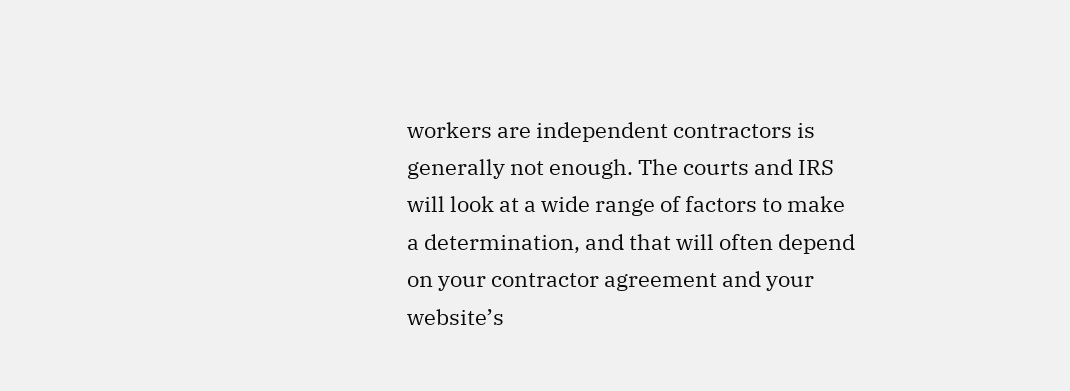workers are independent contractors is generally not enough. The courts and IRS will look at a wide range of factors to make a determination, and that will often depend on your contractor agreement and your website’s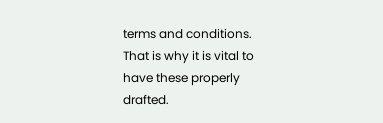terms and conditions. That is why it is vital to have these properly drafted.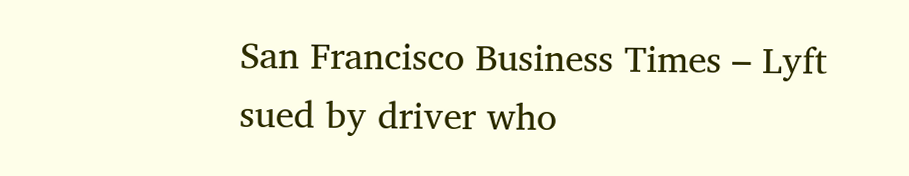San Francisco Business Times – Lyft sued by driver who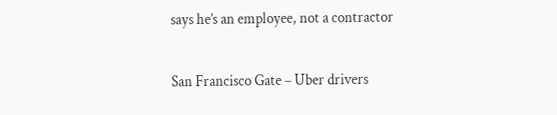says he’s an employee, not a contractor

San Francisco Gate – Uber drivers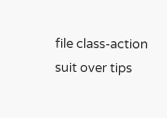file class-action suit over tips